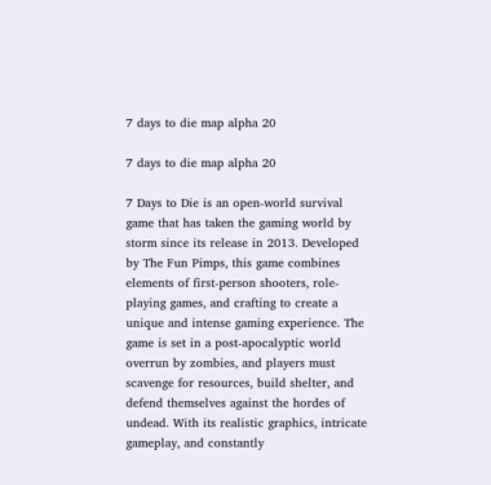7 days to die map alpha 20

7 days to die map alpha 20

7 Days to Die is an open-world survival game that has taken the gaming world by storm since its release in 2013. Developed by The Fun Pimps, this game combines elements of first-person shooters, role-playing games, and crafting to create a unique and intense gaming experience. The game is set in a post-apocalyptic world overrun by zombies, and players must scavenge for resources, build shelter, and defend themselves against the hordes of undead. With its realistic graphics, intricate gameplay, and constantly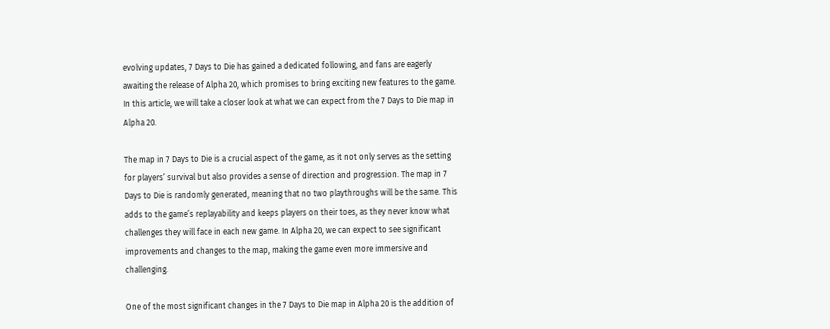evolving updates, 7 Days to Die has gained a dedicated following, and fans are eagerly awaiting the release of Alpha 20, which promises to bring exciting new features to the game. In this article, we will take a closer look at what we can expect from the 7 Days to Die map in Alpha 20.

The map in 7 Days to Die is a crucial aspect of the game, as it not only serves as the setting for players’ survival but also provides a sense of direction and progression. The map in 7 Days to Die is randomly generated, meaning that no two playthroughs will be the same. This adds to the game’s replayability and keeps players on their toes, as they never know what challenges they will face in each new game. In Alpha 20, we can expect to see significant improvements and changes to the map, making the game even more immersive and challenging.

One of the most significant changes in the 7 Days to Die map in Alpha 20 is the addition of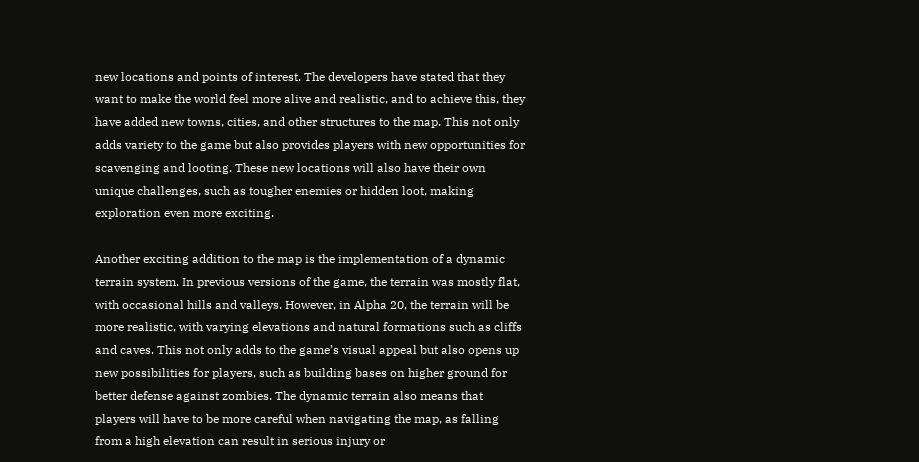new locations and points of interest. The developers have stated that they want to make the world feel more alive and realistic, and to achieve this, they have added new towns, cities, and other structures to the map. This not only adds variety to the game but also provides players with new opportunities for scavenging and looting. These new locations will also have their own unique challenges, such as tougher enemies or hidden loot, making exploration even more exciting.

Another exciting addition to the map is the implementation of a dynamic terrain system. In previous versions of the game, the terrain was mostly flat, with occasional hills and valleys. However, in Alpha 20, the terrain will be more realistic, with varying elevations and natural formations such as cliffs and caves. This not only adds to the game’s visual appeal but also opens up new possibilities for players, such as building bases on higher ground for better defense against zombies. The dynamic terrain also means that players will have to be more careful when navigating the map, as falling from a high elevation can result in serious injury or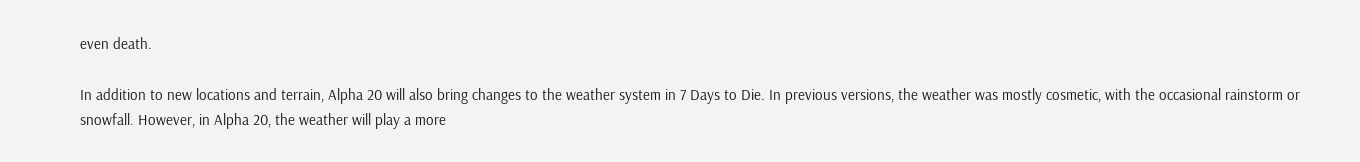even death.

In addition to new locations and terrain, Alpha 20 will also bring changes to the weather system in 7 Days to Die. In previous versions, the weather was mostly cosmetic, with the occasional rainstorm or snowfall. However, in Alpha 20, the weather will play a more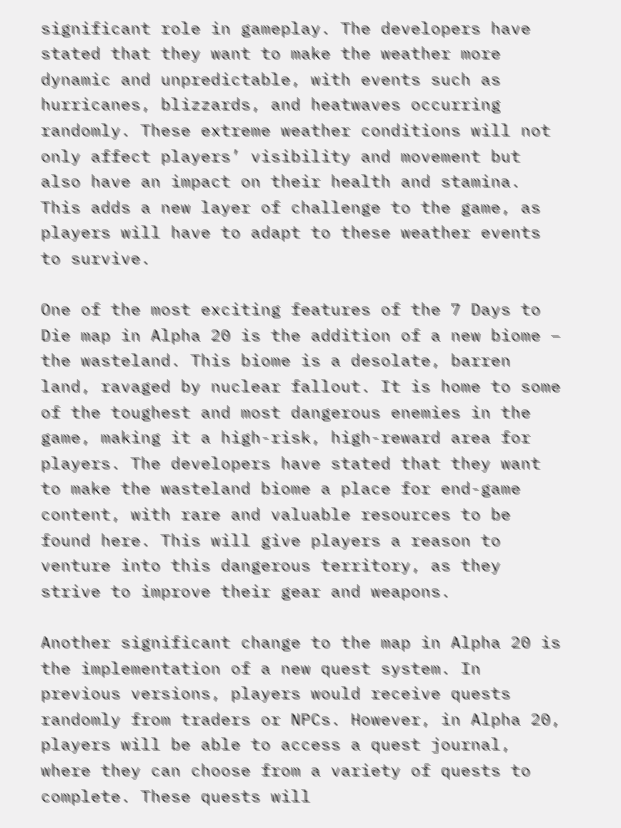significant role in gameplay. The developers have stated that they want to make the weather more dynamic and unpredictable, with events such as hurricanes, blizzards, and heatwaves occurring randomly. These extreme weather conditions will not only affect players’ visibility and movement but also have an impact on their health and stamina. This adds a new layer of challenge to the game, as players will have to adapt to these weather events to survive.

One of the most exciting features of the 7 Days to Die map in Alpha 20 is the addition of a new biome – the wasteland. This biome is a desolate, barren land, ravaged by nuclear fallout. It is home to some of the toughest and most dangerous enemies in the game, making it a high-risk, high-reward area for players. The developers have stated that they want to make the wasteland biome a place for end-game content, with rare and valuable resources to be found here. This will give players a reason to venture into this dangerous territory, as they strive to improve their gear and weapons.

Another significant change to the map in Alpha 20 is the implementation of a new quest system. In previous versions, players would receive quests randomly from traders or NPCs. However, in Alpha 20, players will be able to access a quest journal, where they can choose from a variety of quests to complete. These quests will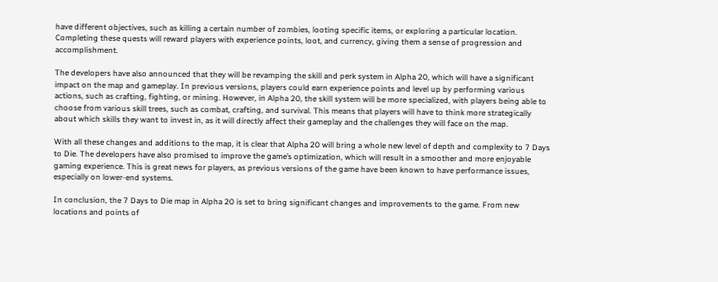have different objectives, such as killing a certain number of zombies, looting specific items, or exploring a particular location. Completing these quests will reward players with experience points, loot, and currency, giving them a sense of progression and accomplishment.

The developers have also announced that they will be revamping the skill and perk system in Alpha 20, which will have a significant impact on the map and gameplay. In previous versions, players could earn experience points and level up by performing various actions, such as crafting, fighting, or mining. However, in Alpha 20, the skill system will be more specialized, with players being able to choose from various skill trees, such as combat, crafting, and survival. This means that players will have to think more strategically about which skills they want to invest in, as it will directly affect their gameplay and the challenges they will face on the map.

With all these changes and additions to the map, it is clear that Alpha 20 will bring a whole new level of depth and complexity to 7 Days to Die. The developers have also promised to improve the game’s optimization, which will result in a smoother and more enjoyable gaming experience. This is great news for players, as previous versions of the game have been known to have performance issues, especially on lower-end systems.

In conclusion, the 7 Days to Die map in Alpha 20 is set to bring significant changes and improvements to the game. From new locations and points of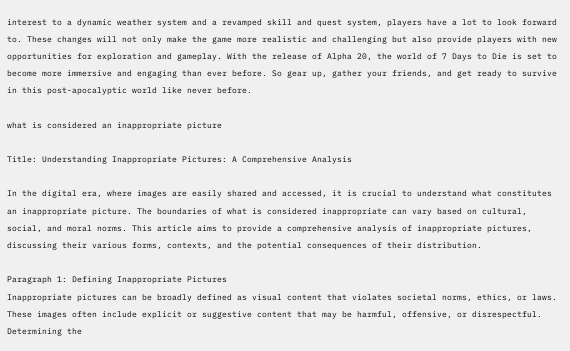interest to a dynamic weather system and a revamped skill and quest system, players have a lot to look forward to. These changes will not only make the game more realistic and challenging but also provide players with new opportunities for exploration and gameplay. With the release of Alpha 20, the world of 7 Days to Die is set to become more immersive and engaging than ever before. So gear up, gather your friends, and get ready to survive in this post-apocalyptic world like never before.

what is considered an inappropriate picture

Title: Understanding Inappropriate Pictures: A Comprehensive Analysis

In the digital era, where images are easily shared and accessed, it is crucial to understand what constitutes an inappropriate picture. The boundaries of what is considered inappropriate can vary based on cultural, social, and moral norms. This article aims to provide a comprehensive analysis of inappropriate pictures, discussing their various forms, contexts, and the potential consequences of their distribution.

Paragraph 1: Defining Inappropriate Pictures
Inappropriate pictures can be broadly defined as visual content that violates societal norms, ethics, or laws. These images often include explicit or suggestive content that may be harmful, offensive, or disrespectful. Determining the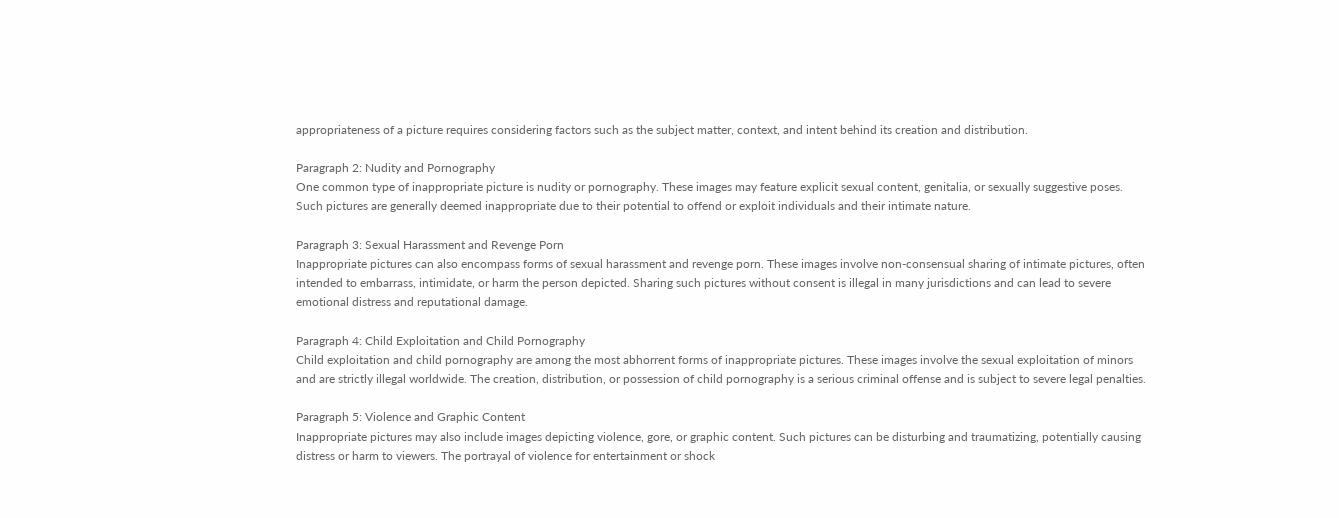appropriateness of a picture requires considering factors such as the subject matter, context, and intent behind its creation and distribution.

Paragraph 2: Nudity and Pornography
One common type of inappropriate picture is nudity or pornography. These images may feature explicit sexual content, genitalia, or sexually suggestive poses. Such pictures are generally deemed inappropriate due to their potential to offend or exploit individuals and their intimate nature.

Paragraph 3: Sexual Harassment and Revenge Porn
Inappropriate pictures can also encompass forms of sexual harassment and revenge porn. These images involve non-consensual sharing of intimate pictures, often intended to embarrass, intimidate, or harm the person depicted. Sharing such pictures without consent is illegal in many jurisdictions and can lead to severe emotional distress and reputational damage.

Paragraph 4: Child Exploitation and Child Pornography
Child exploitation and child pornography are among the most abhorrent forms of inappropriate pictures. These images involve the sexual exploitation of minors and are strictly illegal worldwide. The creation, distribution, or possession of child pornography is a serious criminal offense and is subject to severe legal penalties.

Paragraph 5: Violence and Graphic Content
Inappropriate pictures may also include images depicting violence, gore, or graphic content. Such pictures can be disturbing and traumatizing, potentially causing distress or harm to viewers. The portrayal of violence for entertainment or shock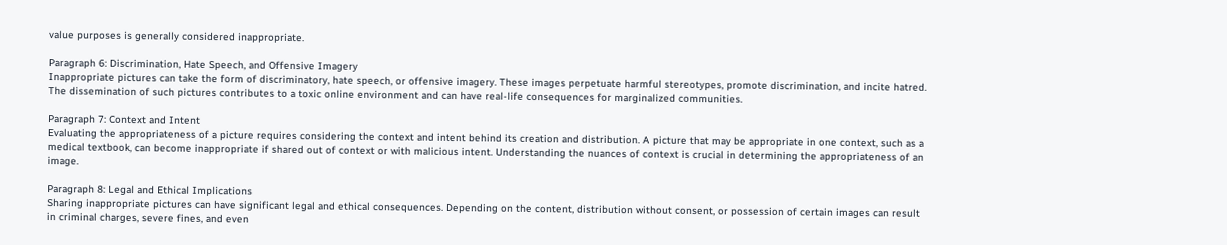value purposes is generally considered inappropriate.

Paragraph 6: Discrimination, Hate Speech, and Offensive Imagery
Inappropriate pictures can take the form of discriminatory, hate speech, or offensive imagery. These images perpetuate harmful stereotypes, promote discrimination, and incite hatred. The dissemination of such pictures contributes to a toxic online environment and can have real-life consequences for marginalized communities.

Paragraph 7: Context and Intent
Evaluating the appropriateness of a picture requires considering the context and intent behind its creation and distribution. A picture that may be appropriate in one context, such as a medical textbook, can become inappropriate if shared out of context or with malicious intent. Understanding the nuances of context is crucial in determining the appropriateness of an image.

Paragraph 8: Legal and Ethical Implications
Sharing inappropriate pictures can have significant legal and ethical consequences. Depending on the content, distribution without consent, or possession of certain images can result in criminal charges, severe fines, and even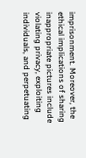imprisonment. Moreover, the ethical implications of sharing inappropriate pictures include violating privacy, exploiting individuals, and perpetuating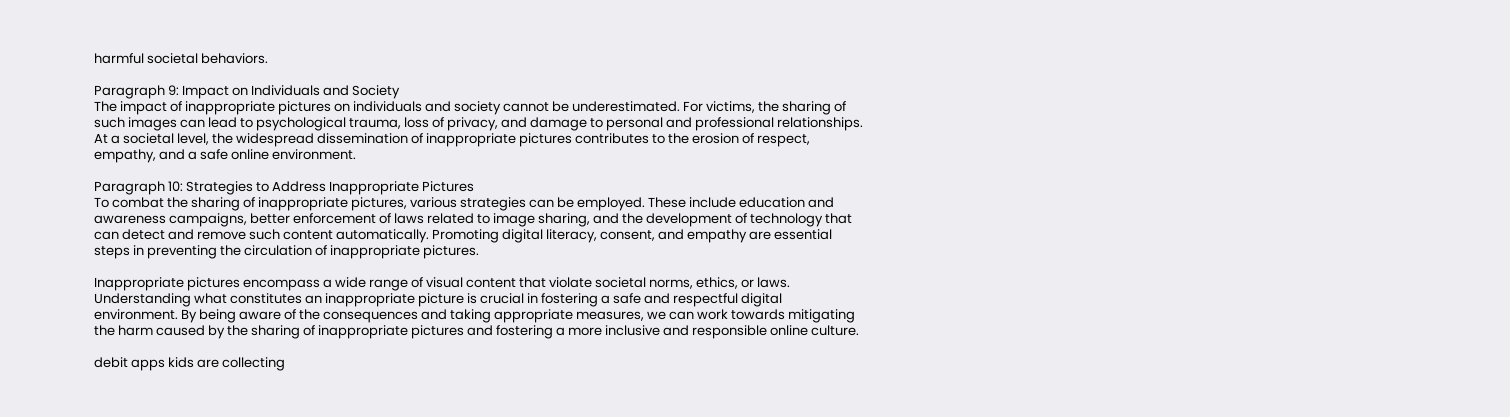harmful societal behaviors.

Paragraph 9: Impact on Individuals and Society
The impact of inappropriate pictures on individuals and society cannot be underestimated. For victims, the sharing of such images can lead to psychological trauma, loss of privacy, and damage to personal and professional relationships. At a societal level, the widespread dissemination of inappropriate pictures contributes to the erosion of respect, empathy, and a safe online environment.

Paragraph 10: Strategies to Address Inappropriate Pictures
To combat the sharing of inappropriate pictures, various strategies can be employed. These include education and awareness campaigns, better enforcement of laws related to image sharing, and the development of technology that can detect and remove such content automatically. Promoting digital literacy, consent, and empathy are essential steps in preventing the circulation of inappropriate pictures.

Inappropriate pictures encompass a wide range of visual content that violate societal norms, ethics, or laws. Understanding what constitutes an inappropriate picture is crucial in fostering a safe and respectful digital environment. By being aware of the consequences and taking appropriate measures, we can work towards mitigating the harm caused by the sharing of inappropriate pictures and fostering a more inclusive and responsible online culture.

debit apps kids are collecting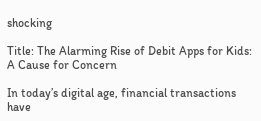shocking

Title: The Alarming Rise of Debit Apps for Kids: A Cause for Concern

In today’s digital age, financial transactions have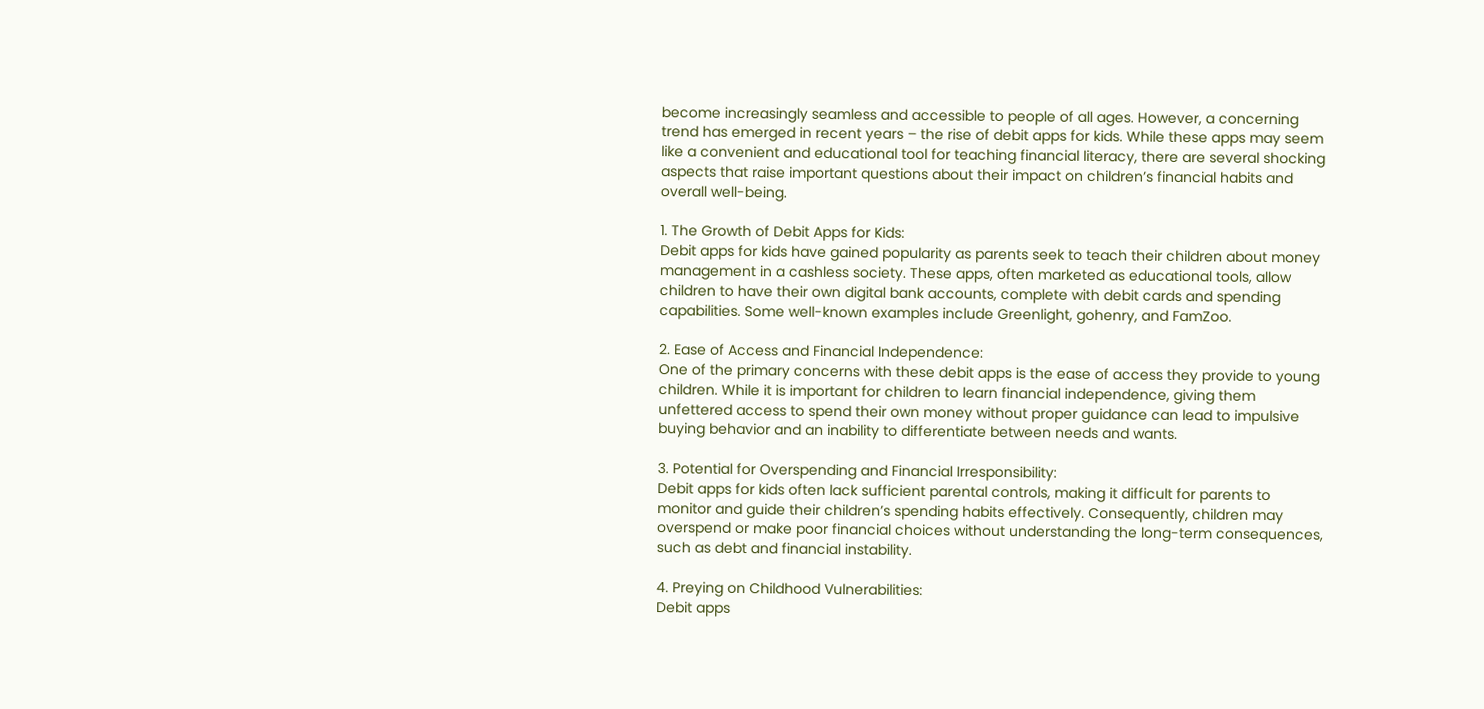become increasingly seamless and accessible to people of all ages. However, a concerning trend has emerged in recent years – the rise of debit apps for kids. While these apps may seem like a convenient and educational tool for teaching financial literacy, there are several shocking aspects that raise important questions about their impact on children’s financial habits and overall well-being.

1. The Growth of Debit Apps for Kids:
Debit apps for kids have gained popularity as parents seek to teach their children about money management in a cashless society. These apps, often marketed as educational tools, allow children to have their own digital bank accounts, complete with debit cards and spending capabilities. Some well-known examples include Greenlight, gohenry, and FamZoo.

2. Ease of Access and Financial Independence:
One of the primary concerns with these debit apps is the ease of access they provide to young children. While it is important for children to learn financial independence, giving them unfettered access to spend their own money without proper guidance can lead to impulsive buying behavior and an inability to differentiate between needs and wants.

3. Potential for Overspending and Financial Irresponsibility:
Debit apps for kids often lack sufficient parental controls, making it difficult for parents to monitor and guide their children’s spending habits effectively. Consequently, children may overspend or make poor financial choices without understanding the long-term consequences, such as debt and financial instability.

4. Preying on Childhood Vulnerabilities:
Debit apps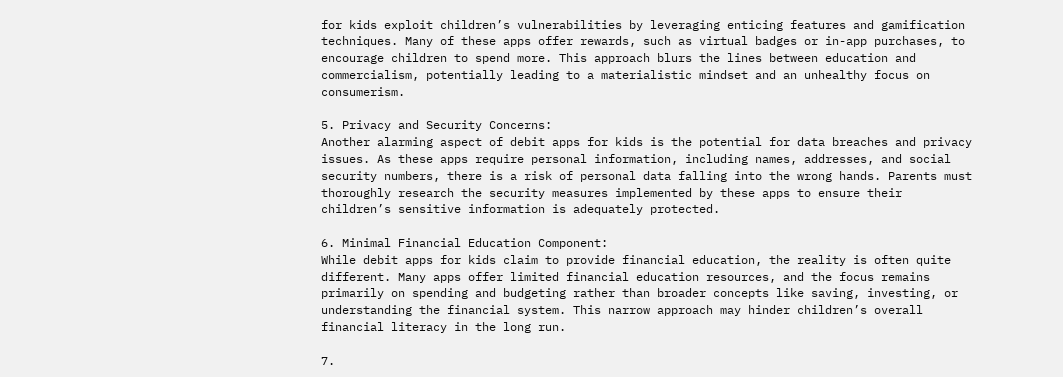for kids exploit children’s vulnerabilities by leveraging enticing features and gamification techniques. Many of these apps offer rewards, such as virtual badges or in-app purchases, to encourage children to spend more. This approach blurs the lines between education and commercialism, potentially leading to a materialistic mindset and an unhealthy focus on consumerism.

5. Privacy and Security Concerns:
Another alarming aspect of debit apps for kids is the potential for data breaches and privacy issues. As these apps require personal information, including names, addresses, and social security numbers, there is a risk of personal data falling into the wrong hands. Parents must thoroughly research the security measures implemented by these apps to ensure their children’s sensitive information is adequately protected.

6. Minimal Financial Education Component:
While debit apps for kids claim to provide financial education, the reality is often quite different. Many apps offer limited financial education resources, and the focus remains primarily on spending and budgeting rather than broader concepts like saving, investing, or understanding the financial system. This narrow approach may hinder children’s overall financial literacy in the long run.

7.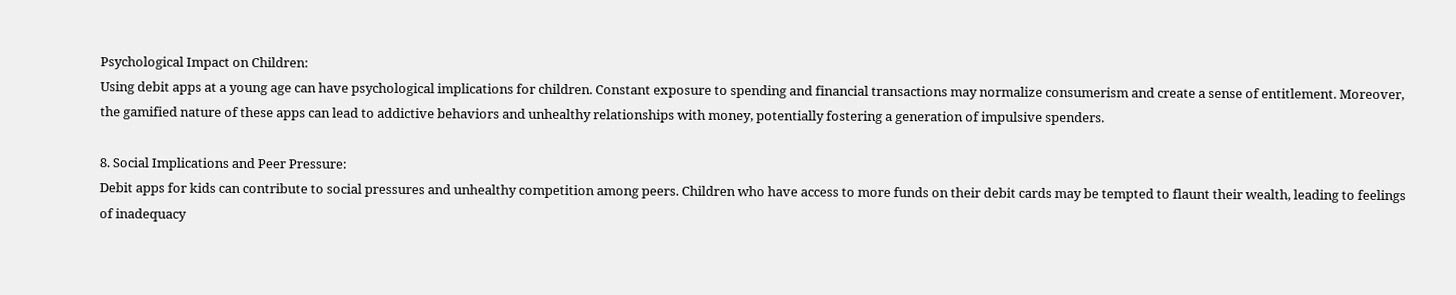Psychological Impact on Children:
Using debit apps at a young age can have psychological implications for children. Constant exposure to spending and financial transactions may normalize consumerism and create a sense of entitlement. Moreover, the gamified nature of these apps can lead to addictive behaviors and unhealthy relationships with money, potentially fostering a generation of impulsive spenders.

8. Social Implications and Peer Pressure:
Debit apps for kids can contribute to social pressures and unhealthy competition among peers. Children who have access to more funds on their debit cards may be tempted to flaunt their wealth, leading to feelings of inadequacy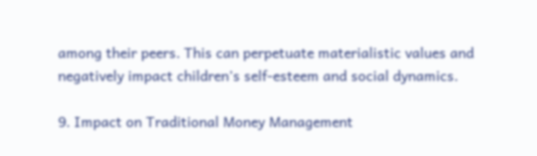among their peers. This can perpetuate materialistic values and negatively impact children’s self-esteem and social dynamics.

9. Impact on Traditional Money Management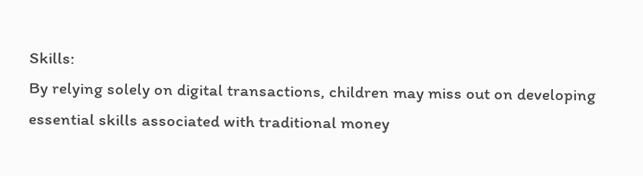Skills:
By relying solely on digital transactions, children may miss out on developing essential skills associated with traditional money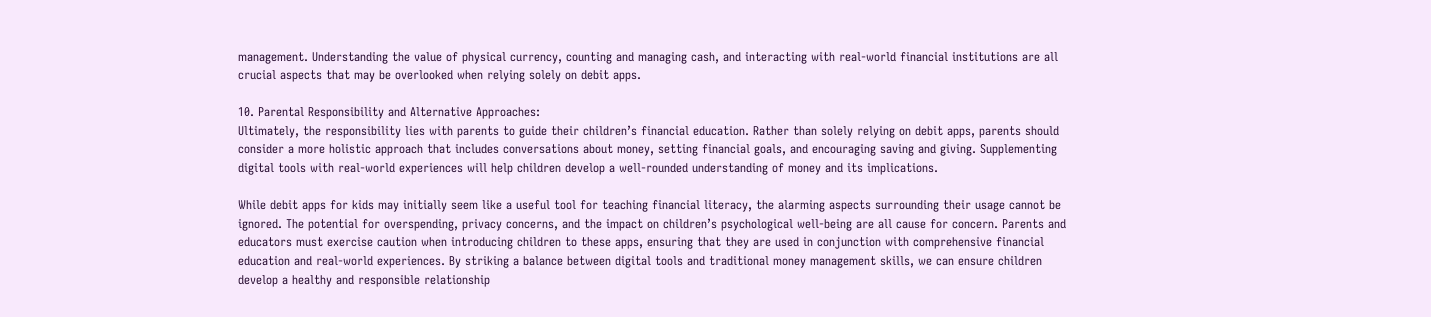management. Understanding the value of physical currency, counting and managing cash, and interacting with real-world financial institutions are all crucial aspects that may be overlooked when relying solely on debit apps.

10. Parental Responsibility and Alternative Approaches:
Ultimately, the responsibility lies with parents to guide their children’s financial education. Rather than solely relying on debit apps, parents should consider a more holistic approach that includes conversations about money, setting financial goals, and encouraging saving and giving. Supplementing digital tools with real-world experiences will help children develop a well-rounded understanding of money and its implications.

While debit apps for kids may initially seem like a useful tool for teaching financial literacy, the alarming aspects surrounding their usage cannot be ignored. The potential for overspending, privacy concerns, and the impact on children’s psychological well-being are all cause for concern. Parents and educators must exercise caution when introducing children to these apps, ensuring that they are used in conjunction with comprehensive financial education and real-world experiences. By striking a balance between digital tools and traditional money management skills, we can ensure children develop a healthy and responsible relationship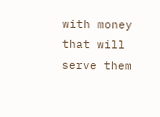with money that will serve them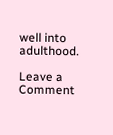well into adulthood.

Leave a Comment